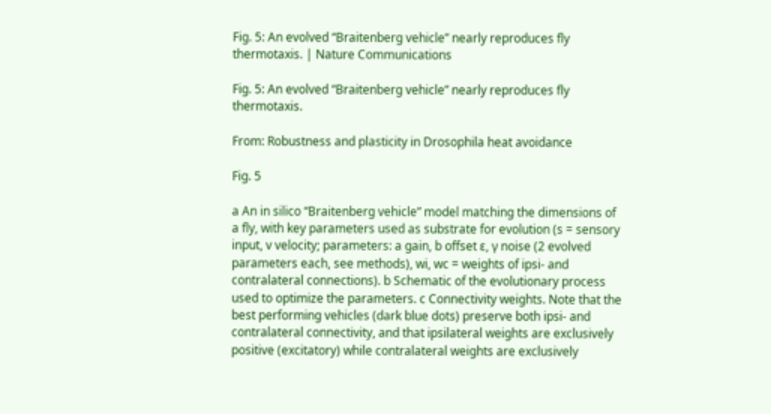Fig. 5: An evolved “Braitenberg vehicle” nearly reproduces fly thermotaxis. | Nature Communications

Fig. 5: An evolved “Braitenberg vehicle” nearly reproduces fly thermotaxis.

From: Robustness and plasticity in Drosophila heat avoidance

Fig. 5

a An in silico “Braitenberg vehicle” model matching the dimensions of a fly, with key parameters used as substrate for evolution (s = sensory input, v velocity; parameters: a gain, b offset ε, γ noise (2 evolved parameters each, see methods), wi, wc = weights of ipsi- and contralateral connections). b Schematic of the evolutionary process used to optimize the parameters. c Connectivity weights. Note that the best performing vehicles (dark blue dots) preserve both ipsi- and contralateral connectivity, and that ipsilateral weights are exclusively positive (excitatory) while contralateral weights are exclusively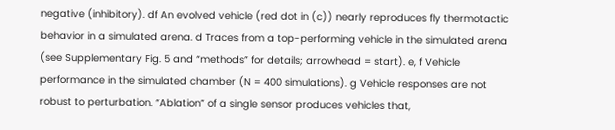negative (inhibitory). df An evolved vehicle (red dot in (c)) nearly reproduces fly thermotactic behavior in a simulated arena. d Traces from a top-performing vehicle in the simulated arena (see Supplementary Fig. 5 and “methods” for details; arrowhead = start). e, f Vehicle performance in the simulated chamber (N = 400 simulations). g Vehicle responses are not robust to perturbation. “Ablation” of a single sensor produces vehicles that,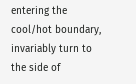entering the cool/hot boundary, invariably turn to the side of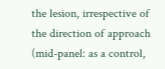the lesion, irrespective of the direction of approach (mid-panel: as a control,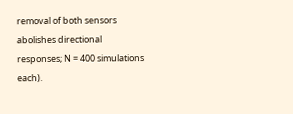removal of both sensors abolishes directional responses; N = 400 simulations each).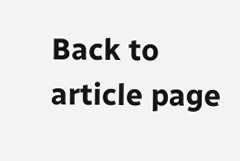Back to article page